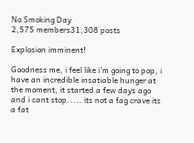No Smoking Day
2,575 members31,308 posts

Explosion imminent!

Goodness me, i feel like i'm going to pop, i have an incredible insatiable hunger at the moment, it started a few days ago and i cant stop..... its not a fag crave its a fat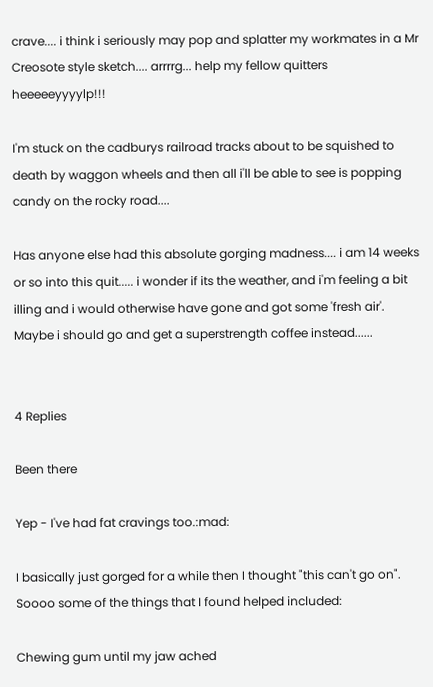crave.... i think i seriously may pop and splatter my workmates in a Mr Creosote style sketch.... arrrrg... help my fellow quitters heeeeeyyyylp!!!

I'm stuck on the cadburys railroad tracks about to be squished to death by waggon wheels and then all i'll be able to see is popping candy on the rocky road....

Has anyone else had this absolute gorging madness.... i am 14 weeks or so into this quit..... i wonder if its the weather, and i'm feeling a bit illing and i would otherwise have gone and got some 'fresh air'. Maybe i should go and get a superstrength coffee instead......


4 Replies

Been there

Yep - I've had fat cravings too.:mad:

I basically just gorged for a while then I thought "this can't go on". Soooo some of the things that I found helped included:

Chewing gum until my jaw ached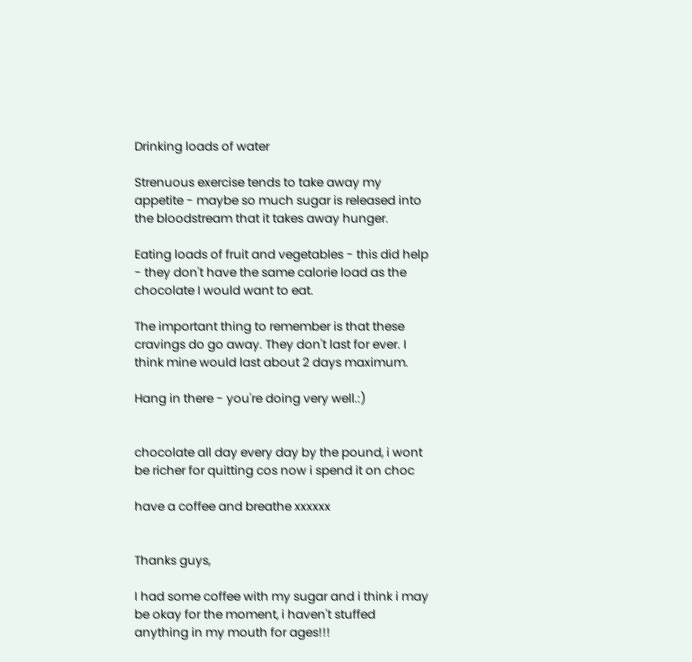Drinking loads of water

Strenuous exercise tends to take away my appetite - maybe so much sugar is released into the bloodstream that it takes away hunger.

Eating loads of fruit and vegetables - this did help - they don't have the same calorie load as the chocolate I would want to eat.

The important thing to remember is that these cravings do go away. They don't last for ever. I think mine would last about 2 days maximum.

Hang in there - you're doing very well.:)


chocolate all day every day by the pound, i wont be richer for quitting cos now i spend it on choc

have a coffee and breathe xxxxxx


Thanks guys,

I had some coffee with my sugar and i think i may be okay for the moment, i haven't stuffed anything in my mouth for ages!!!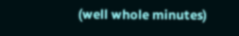(well whole minutes)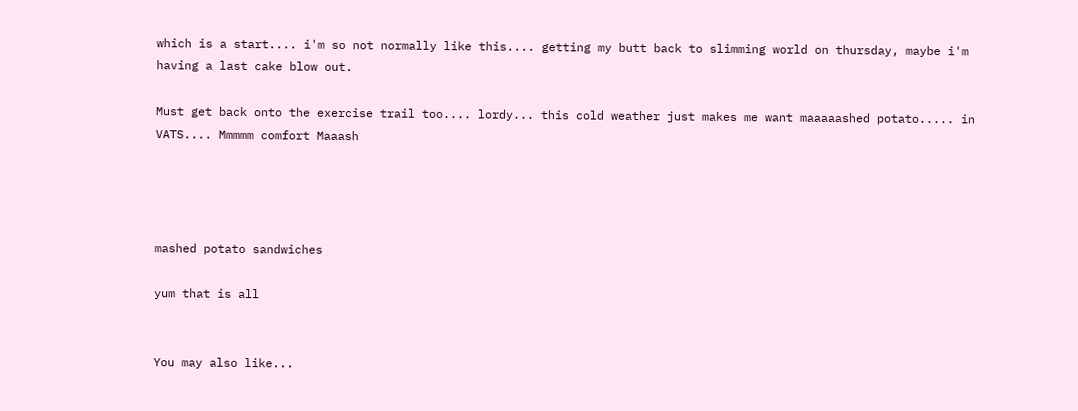which is a start.... i'm so not normally like this.... getting my butt back to slimming world on thursday, maybe i'm having a last cake blow out.

Must get back onto the exercise trail too.... lordy... this cold weather just makes me want maaaaashed potato..... in VATS.... Mmmmm comfort Maaash




mashed potato sandwiches

yum that is all


You may also like...